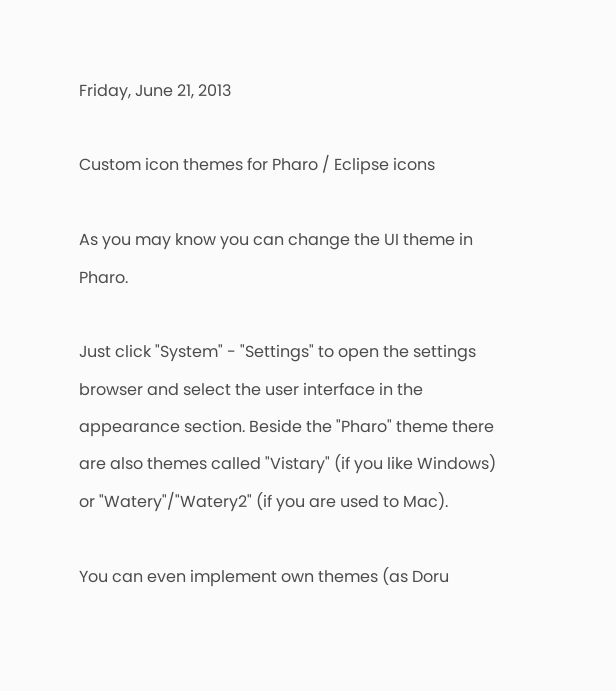Friday, June 21, 2013

Custom icon themes for Pharo / Eclipse icons

As you may know you can change the UI theme in Pharo.

Just click "System" - "Settings" to open the settings browser and select the user interface in the appearance section. Beside the "Pharo" theme there are also themes called "Vistary" (if you like Windows) or "Watery"/"Watery2" (if you are used to Mac).

You can even implement own themes (as Doru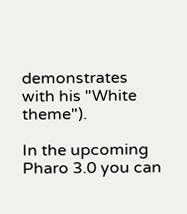demonstrates with his "White theme").

In the upcoming Pharo 3.0 you can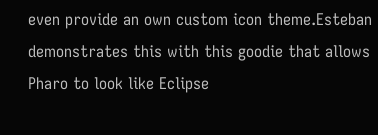even provide an own custom icon theme.Esteban demonstrates this with this goodie that allows Pharo to look like Eclipse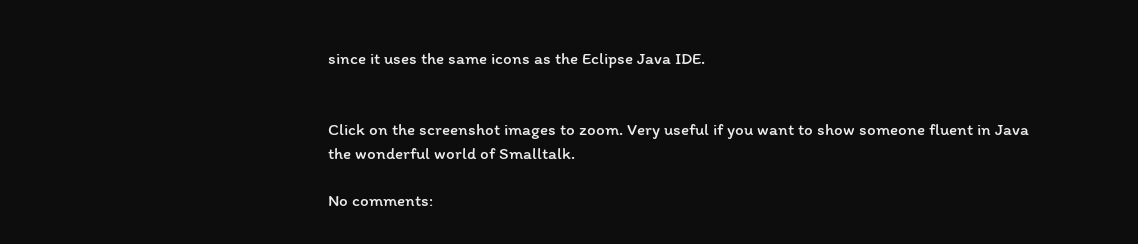since it uses the same icons as the Eclipse Java IDE.


Click on the screenshot images to zoom. Very useful if you want to show someone fluent in Java the wonderful world of Smalltalk.

No comments: